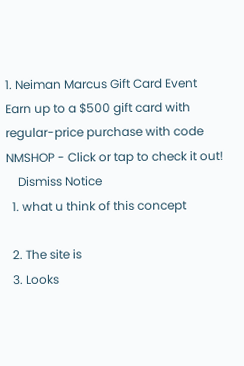1. Neiman Marcus Gift Card Event Earn up to a $500 gift card with regular-price purchase with code NMSHOP - Click or tap to check it out!
    Dismiss Notice
  1. what u think of this concept

  2. The site is
  3. Looks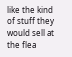like the kind of stuff they would sell at the flea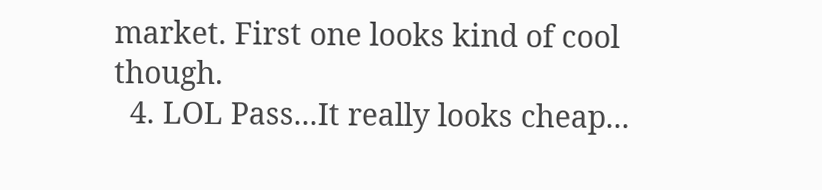market. First one looks kind of cool though.
  4. LOL Pass...It really looks cheap...